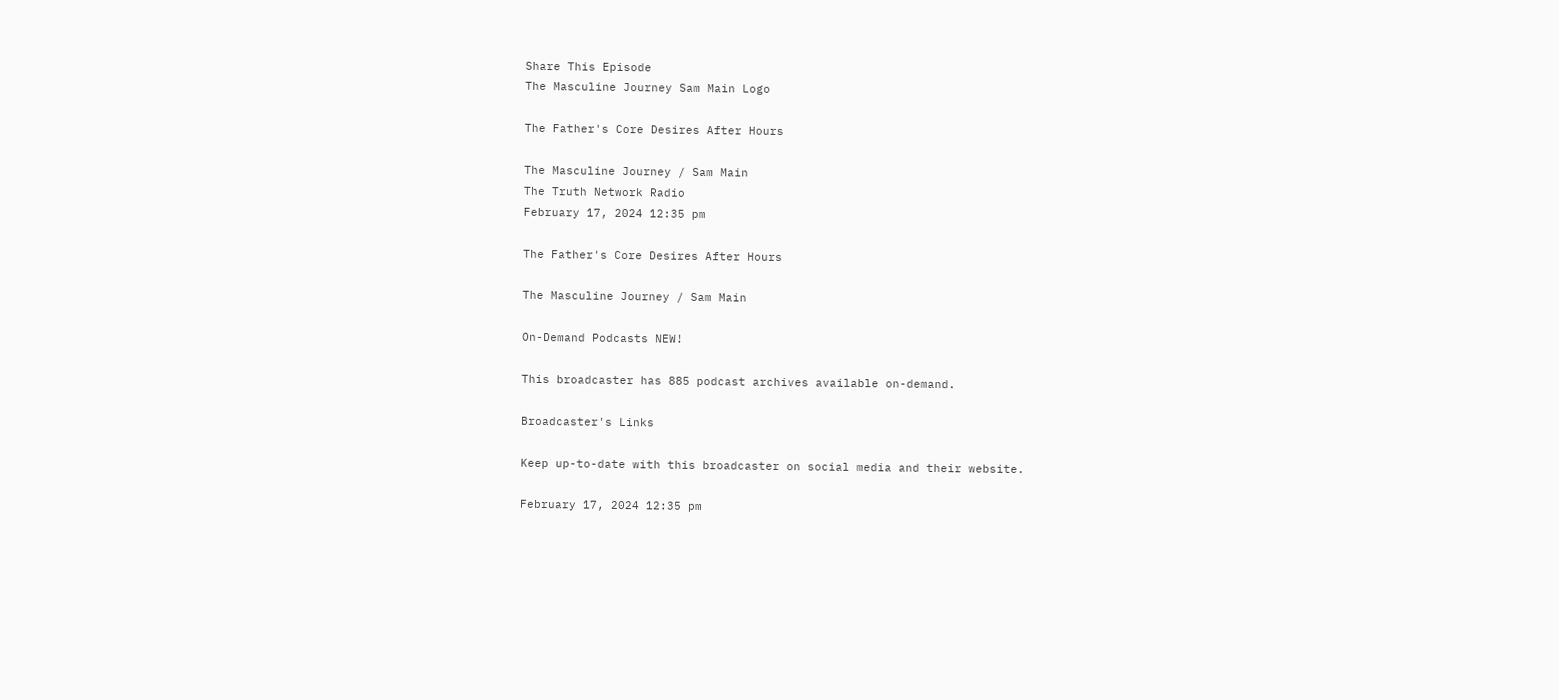Share This Episode
The Masculine Journey Sam Main Logo

The Father's Core Desires After Hours

The Masculine Journey / Sam Main
The Truth Network Radio
February 17, 2024 12:35 pm

The Father's Core Desires After Hours

The Masculine Journey / Sam Main

On-Demand Podcasts NEW!

This broadcaster has 885 podcast archives available on-demand.

Broadcaster's Links

Keep up-to-date with this broadcaster on social media and their website.

February 17, 2024 12:35 pm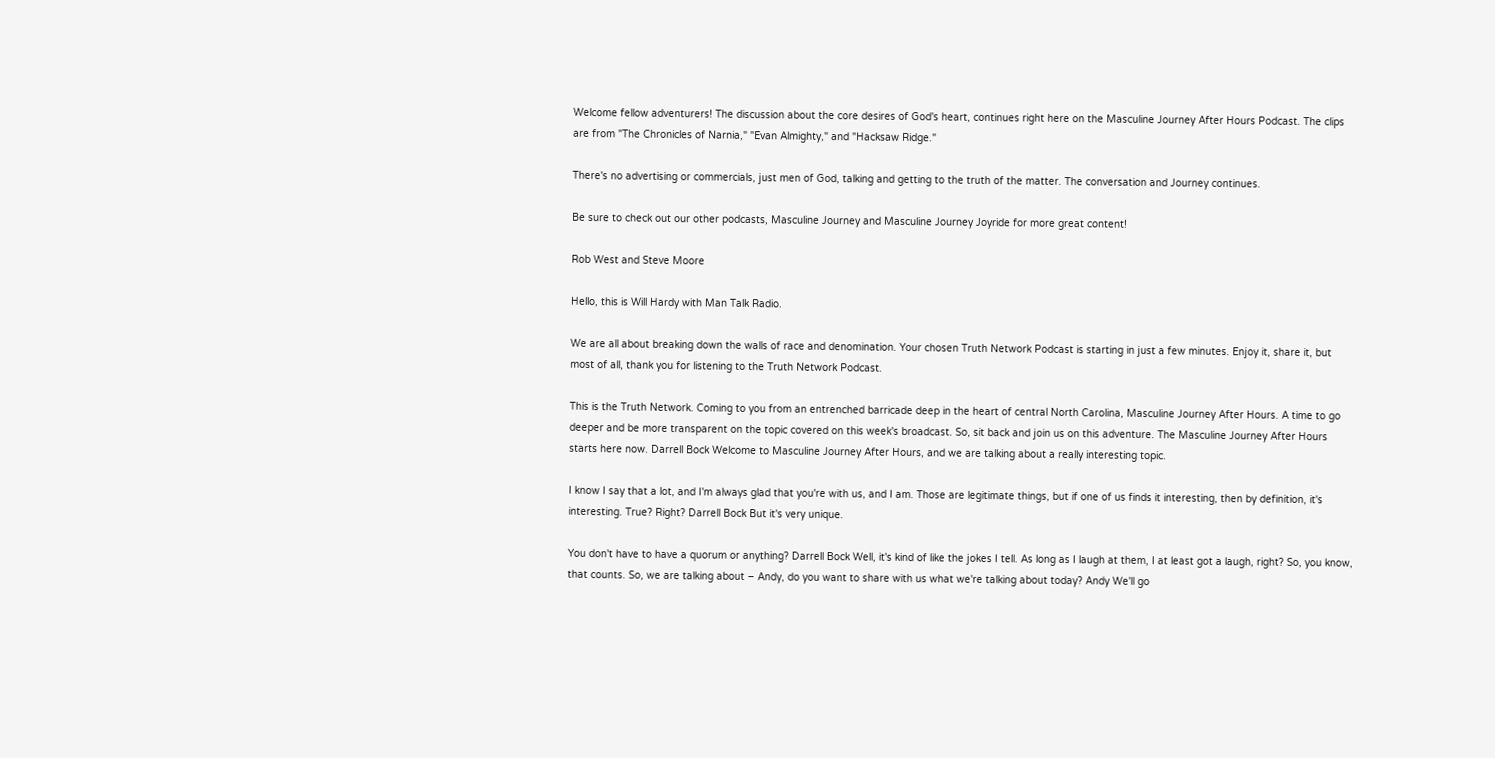Welcome fellow adventurers! The discussion about the core desires of God's heart, continues right here on the Masculine Journey After Hours Podcast. The clips are from "The Chronicles of Narnia," "Evan Almighty," and "Hacksaw Ridge."

There's no advertising or commercials, just men of God, talking and getting to the truth of the matter. The conversation and Journey continues.

Be sure to check out our other podcasts, Masculine Journey and Masculine Journey Joyride for more great content!

Rob West and Steve Moore

Hello, this is Will Hardy with Man Talk Radio.

We are all about breaking down the walls of race and denomination. Your chosen Truth Network Podcast is starting in just a few minutes. Enjoy it, share it, but most of all, thank you for listening to the Truth Network Podcast.

This is the Truth Network. Coming to you from an entrenched barricade deep in the heart of central North Carolina, Masculine Journey After Hours. A time to go deeper and be more transparent on the topic covered on this week's broadcast. So, sit back and join us on this adventure. The Masculine Journey After Hours starts here now. Darrell Bock Welcome to Masculine Journey After Hours, and we are talking about a really interesting topic.

I know I say that a lot, and I'm always glad that you're with us, and I am. Those are legitimate things, but if one of us finds it interesting, then by definition, it's interesting. True? Right? Darrell Bock But it's very unique.

You don't have to have a quorum or anything? Darrell Bock Well, it's kind of like the jokes I tell. As long as I laugh at them, I at least got a laugh, right? So, you know, that counts. So, we are talking about – Andy, do you want to share with us what we're talking about today? Andy We'll go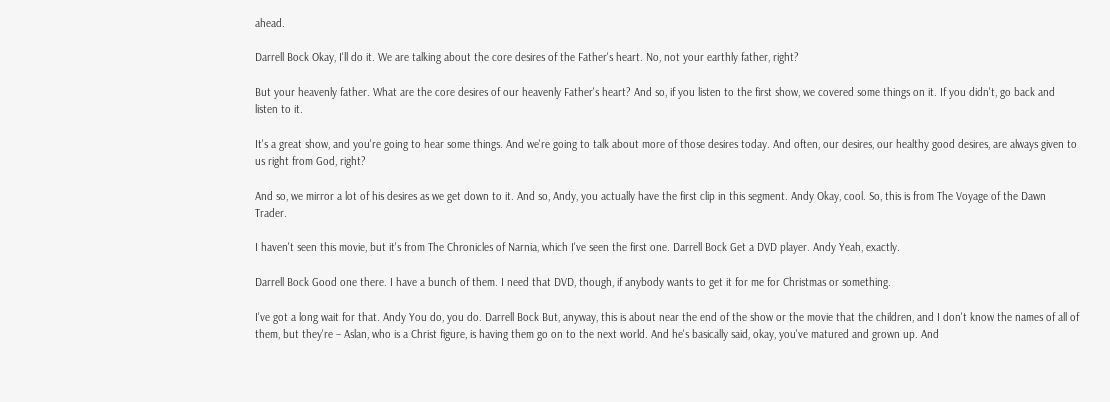ahead.

Darrell Bock Okay, I'll do it. We are talking about the core desires of the Father's heart. No, not your earthly father, right?

But your heavenly father. What are the core desires of our heavenly Father's heart? And so, if you listen to the first show, we covered some things on it. If you didn't, go back and listen to it.

It's a great show, and you're going to hear some things. And we're going to talk about more of those desires today. And often, our desires, our healthy good desires, are always given to us right from God, right?

And so, we mirror a lot of his desires as we get down to it. And so, Andy, you actually have the first clip in this segment. Andy Okay, cool. So, this is from The Voyage of the Dawn Trader.

I haven't seen this movie, but it's from The Chronicles of Narnia, which I've seen the first one. Darrell Bock Get a DVD player. Andy Yeah, exactly.

Darrell Bock Good one there. I have a bunch of them. I need that DVD, though, if anybody wants to get it for me for Christmas or something.

I've got a long wait for that. Andy You do, you do. Darrell Bock But, anyway, this is about near the end of the show or the movie that the children, and I don't know the names of all of them, but they're – Aslan, who is a Christ figure, is having them go on to the next world. And he's basically said, okay, you've matured and grown up. And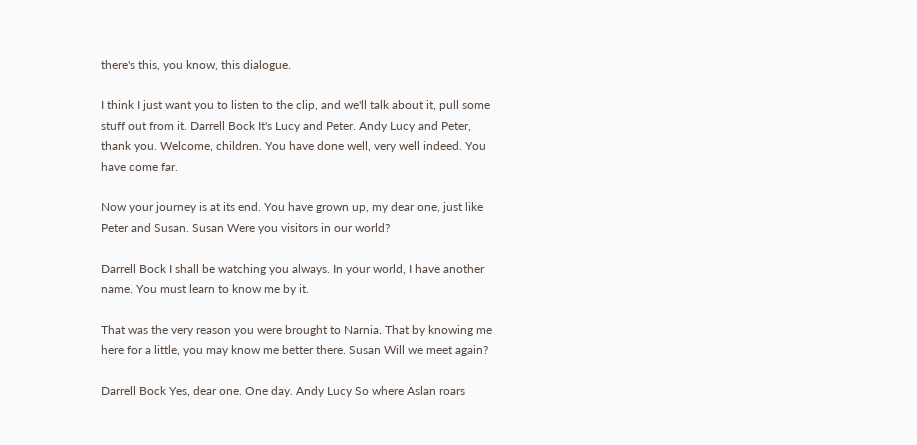there's this, you know, this dialogue.

I think I just want you to listen to the clip, and we'll talk about it, pull some stuff out from it. Darrell Bock It's Lucy and Peter. Andy Lucy and Peter, thank you. Welcome, children. You have done well, very well indeed. You have come far.

Now your journey is at its end. You have grown up, my dear one, just like Peter and Susan. Susan Were you visitors in our world?

Darrell Bock I shall be watching you always. In your world, I have another name. You must learn to know me by it.

That was the very reason you were brought to Narnia. That by knowing me here for a little, you may know me better there. Susan Will we meet again?

Darrell Bock Yes, dear one. One day. Andy Lucy So where Aslan roars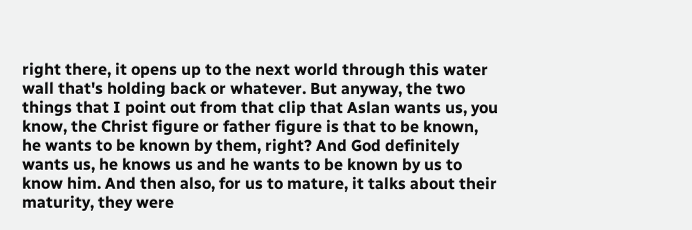right there, it opens up to the next world through this water wall that's holding back or whatever. But anyway, the two things that I point out from that clip that Aslan wants us, you know, the Christ figure or father figure is that to be known, he wants to be known by them, right? And God definitely wants us, he knows us and he wants to be known by us to know him. And then also, for us to mature, it talks about their maturity, they were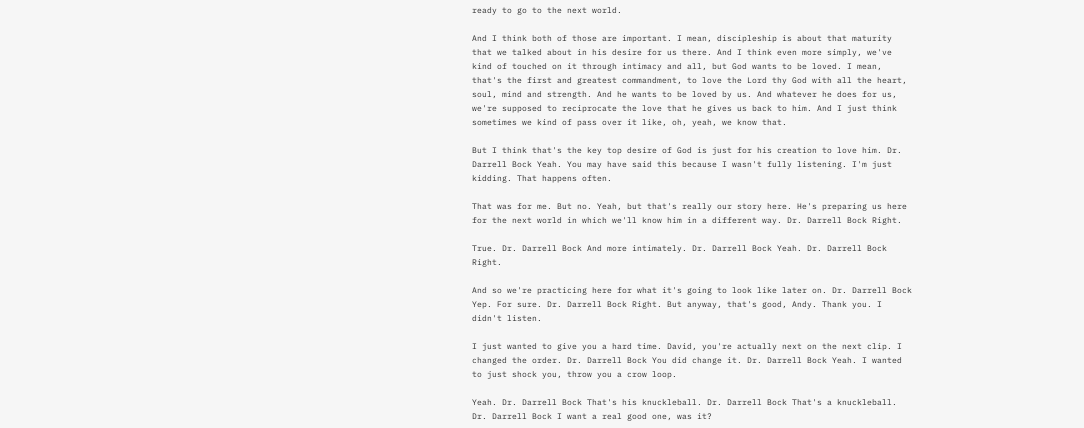ready to go to the next world.

And I think both of those are important. I mean, discipleship is about that maturity that we talked about in his desire for us there. And I think even more simply, we've kind of touched on it through intimacy and all, but God wants to be loved. I mean, that's the first and greatest commandment, to love the Lord thy God with all the heart, soul, mind and strength. And he wants to be loved by us. And whatever he does for us, we're supposed to reciprocate the love that he gives us back to him. And I just think sometimes we kind of pass over it like, oh, yeah, we know that.

But I think that's the key top desire of God is just for his creation to love him. Dr. Darrell Bock Yeah. You may have said this because I wasn't fully listening. I'm just kidding. That happens often.

That was for me. But no. Yeah, but that's really our story here. He's preparing us here for the next world in which we'll know him in a different way. Dr. Darrell Bock Right.

True. Dr. Darrell Bock And more intimately. Dr. Darrell Bock Yeah. Dr. Darrell Bock Right.

And so we're practicing here for what it's going to look like later on. Dr. Darrell Bock Yep. For sure. Dr. Darrell Bock Right. But anyway, that's good, Andy. Thank you. I didn't listen.

I just wanted to give you a hard time. David, you're actually next on the next clip. I changed the order. Dr. Darrell Bock You did change it. Dr. Darrell Bock Yeah. I wanted to just shock you, throw you a crow loop.

Yeah. Dr. Darrell Bock That's his knuckleball. Dr. Darrell Bock That's a knuckleball. Dr. Darrell Bock I want a real good one, was it?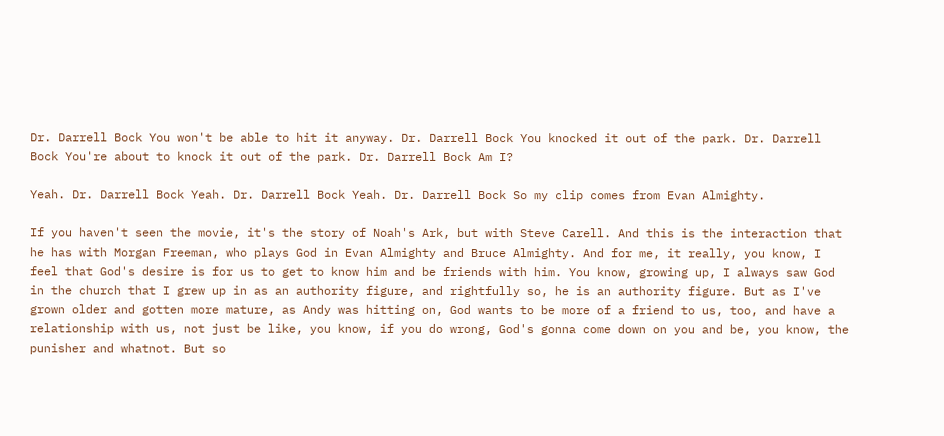Dr. Darrell Bock You won't be able to hit it anyway. Dr. Darrell Bock You knocked it out of the park. Dr. Darrell Bock You're about to knock it out of the park. Dr. Darrell Bock Am I?

Yeah. Dr. Darrell Bock Yeah. Dr. Darrell Bock Yeah. Dr. Darrell Bock So my clip comes from Evan Almighty.

If you haven't seen the movie, it's the story of Noah's Ark, but with Steve Carell. And this is the interaction that he has with Morgan Freeman, who plays God in Evan Almighty and Bruce Almighty. And for me, it really, you know, I feel that God's desire is for us to get to know him and be friends with him. You know, growing up, I always saw God in the church that I grew up in as an authority figure, and rightfully so, he is an authority figure. But as I've grown older and gotten more mature, as Andy was hitting on, God wants to be more of a friend to us, too, and have a relationship with us, not just be like, you know, if you do wrong, God's gonna come down on you and be, you know, the punisher and whatnot. But so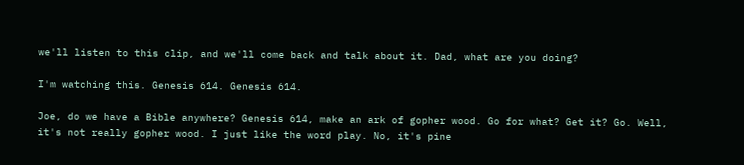we'll listen to this clip, and we'll come back and talk about it. Dad, what are you doing?

I'm watching this. Genesis 614. Genesis 614.

Joe, do we have a Bible anywhere? Genesis 614, make an ark of gopher wood. Go for what? Get it? Go. Well, it's not really gopher wood. I just like the word play. No, it's pine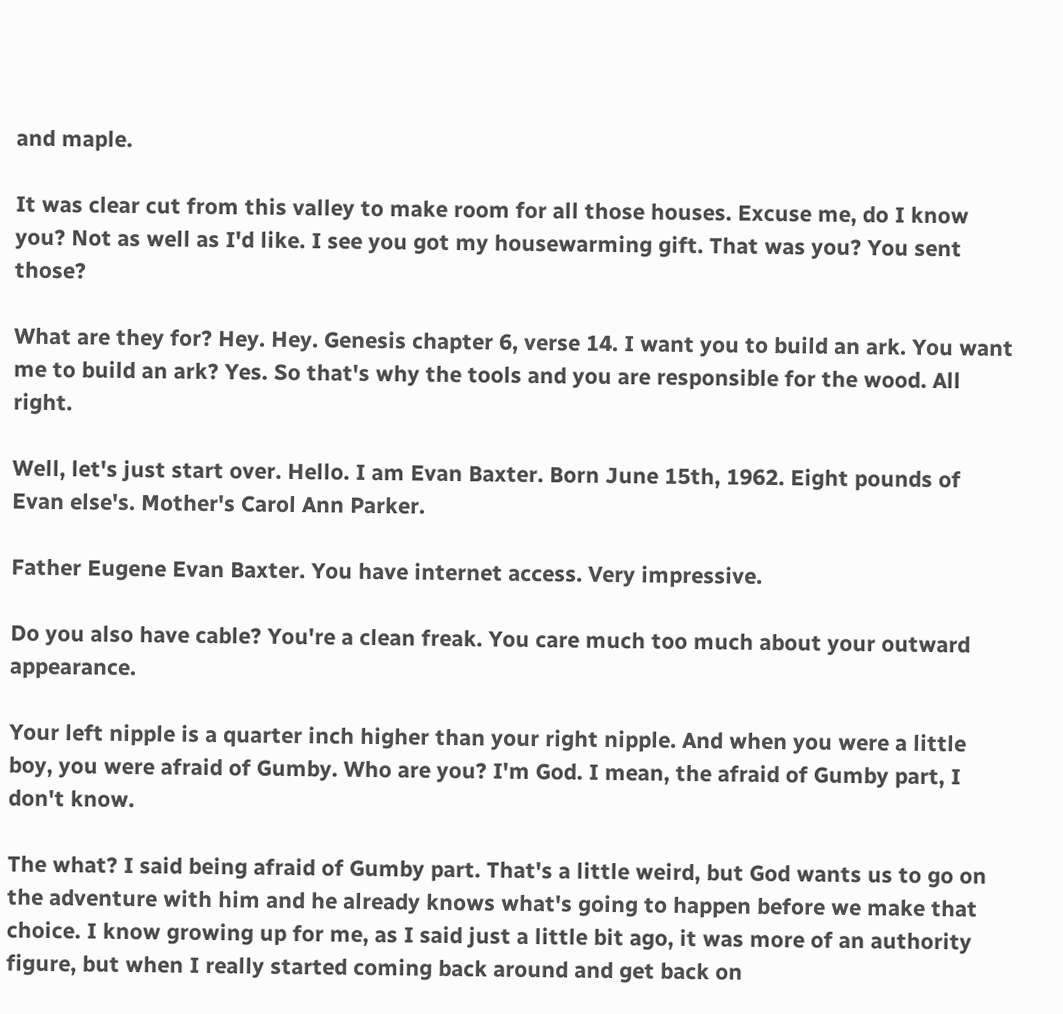and maple.

It was clear cut from this valley to make room for all those houses. Excuse me, do I know you? Not as well as I'd like. I see you got my housewarming gift. That was you? You sent those?

What are they for? Hey. Hey. Genesis chapter 6, verse 14. I want you to build an ark. You want me to build an ark? Yes. So that's why the tools and you are responsible for the wood. All right.

Well, let's just start over. Hello. I am Evan Baxter. Born June 15th, 1962. Eight pounds of Evan else's. Mother's Carol Ann Parker.

Father Eugene Evan Baxter. You have internet access. Very impressive.

Do you also have cable? You're a clean freak. You care much too much about your outward appearance.

Your left nipple is a quarter inch higher than your right nipple. And when you were a little boy, you were afraid of Gumby. Who are you? I'm God. I mean, the afraid of Gumby part, I don't know.

The what? I said being afraid of Gumby part. That's a little weird, but God wants us to go on the adventure with him and he already knows what's going to happen before we make that choice. I know growing up for me, as I said just a little bit ago, it was more of an authority figure, but when I really started coming back around and get back on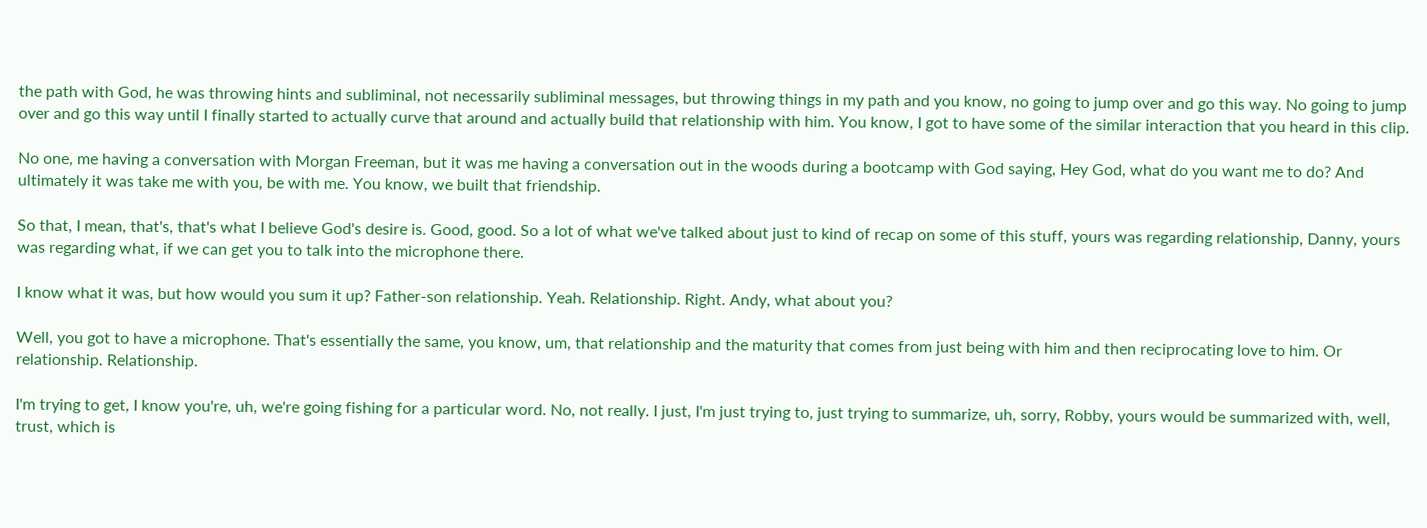the path with God, he was throwing hints and subliminal, not necessarily subliminal messages, but throwing things in my path and you know, no going to jump over and go this way. No going to jump over and go this way until I finally started to actually curve that around and actually build that relationship with him. You know, I got to have some of the similar interaction that you heard in this clip.

No one, me having a conversation with Morgan Freeman, but it was me having a conversation out in the woods during a bootcamp with God saying, Hey God, what do you want me to do? And ultimately it was take me with you, be with me. You know, we built that friendship.

So that, I mean, that's, that's what I believe God's desire is. Good, good. So a lot of what we've talked about just to kind of recap on some of this stuff, yours was regarding relationship, Danny, yours was regarding what, if we can get you to talk into the microphone there.

I know what it was, but how would you sum it up? Father-son relationship. Yeah. Relationship. Right. Andy, what about you?

Well, you got to have a microphone. That's essentially the same, you know, um, that relationship and the maturity that comes from just being with him and then reciprocating love to him. Or relationship. Relationship.

I'm trying to get, I know you're, uh, we're going fishing for a particular word. No, not really. I just, I'm just trying to, just trying to summarize, uh, sorry, Robby, yours would be summarized with, well, trust, which is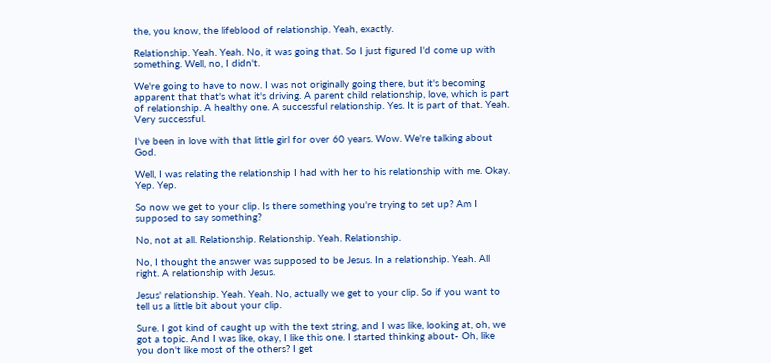the, you know, the lifeblood of relationship. Yeah, exactly.

Relationship. Yeah. Yeah. No, it was going that. So I just figured I'd come up with something. Well, no, I didn't.

We're going to have to now. I was not originally going there, but it's becoming apparent that that's what it's driving. A parent child relationship, love, which is part of relationship. A healthy one. A successful relationship. Yes. It is part of that. Yeah. Very successful.

I've been in love with that little girl for over 60 years. Wow. We're talking about God.

Well, I was relating the relationship I had with her to his relationship with me. Okay. Yep. Yep.

So now we get to your clip. Is there something you're trying to set up? Am I supposed to say something?

No, not at all. Relationship. Relationship. Yeah. Relationship.

No, I thought the answer was supposed to be Jesus. In a relationship. Yeah. All right. A relationship with Jesus.

Jesus' relationship. Yeah. Yeah. No, actually we get to your clip. So if you want to tell us a little bit about your clip.

Sure. I got kind of caught up with the text string, and I was like, looking at, oh, we got a topic. And I was like, okay, I like this one. I started thinking about- Oh, like you don't like most of the others? I get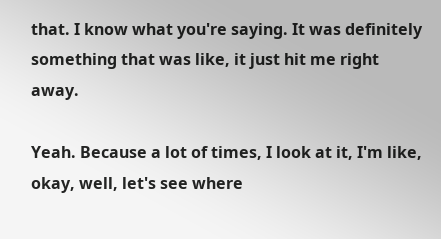that. I know what you're saying. It was definitely something that was like, it just hit me right away.

Yeah. Because a lot of times, I look at it, I'm like, okay, well, let's see where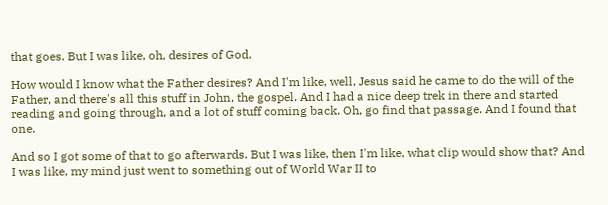that goes. But I was like, oh, desires of God.

How would I know what the Father desires? And I'm like, well, Jesus said he came to do the will of the Father, and there's all this stuff in John, the gospel. And I had a nice deep trek in there and started reading and going through, and a lot of stuff coming back. Oh, go find that passage. And I found that one.

And so I got some of that to go afterwards. But I was like, then I'm like, what clip would show that? And I was like, my mind just went to something out of World War II to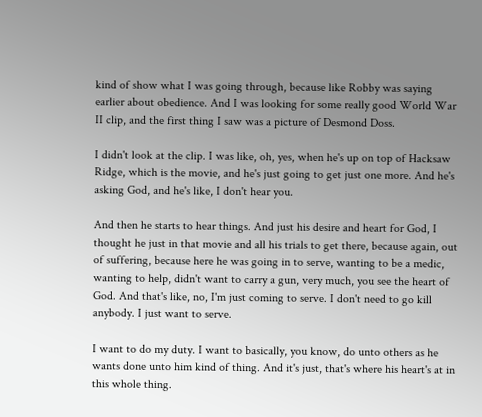kind of show what I was going through, because like Robby was saying earlier about obedience. And I was looking for some really good World War II clip, and the first thing I saw was a picture of Desmond Doss.

I didn't look at the clip. I was like, oh, yes, when he's up on top of Hacksaw Ridge, which is the movie, and he's just going to get just one more. And he's asking God, and he's like, I don't hear you.

And then he starts to hear things. And just his desire and heart for God, I thought he just in that movie and all his trials to get there, because again, out of suffering, because here he was going in to serve, wanting to be a medic, wanting to help, didn't want to carry a gun, very much, you see the heart of God. And that's like, no, I'm just coming to serve. I don't need to go kill anybody. I just want to serve.

I want to do my duty. I want to basically, you know, do unto others as he wants done unto him kind of thing. And it's just, that's where his heart's at in this whole thing.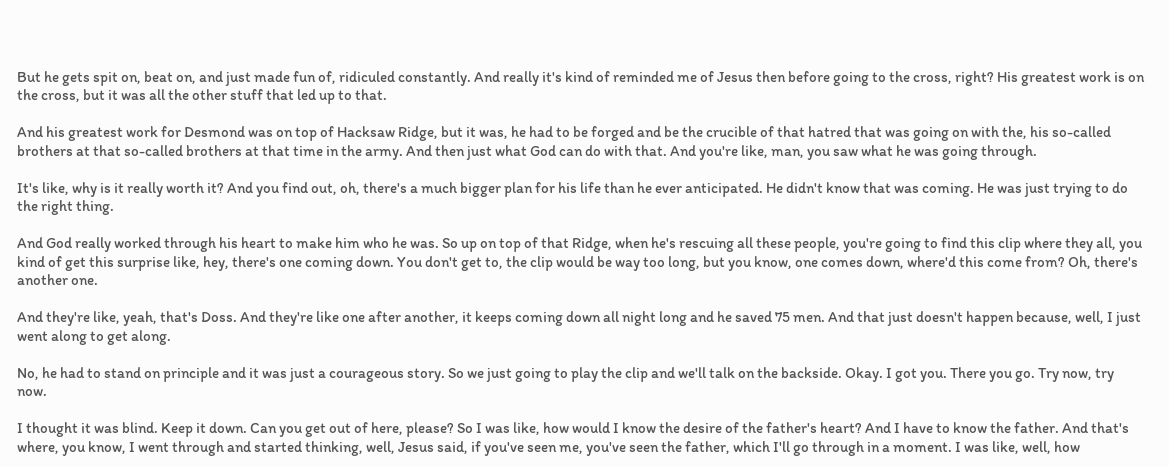But he gets spit on, beat on, and just made fun of, ridiculed constantly. And really it's kind of reminded me of Jesus then before going to the cross, right? His greatest work is on the cross, but it was all the other stuff that led up to that.

And his greatest work for Desmond was on top of Hacksaw Ridge, but it was, he had to be forged and be the crucible of that hatred that was going on with the, his so-called brothers at that so-called brothers at that time in the army. And then just what God can do with that. And you're like, man, you saw what he was going through.

It's like, why is it really worth it? And you find out, oh, there's a much bigger plan for his life than he ever anticipated. He didn't know that was coming. He was just trying to do the right thing.

And God really worked through his heart to make him who he was. So up on top of that Ridge, when he's rescuing all these people, you're going to find this clip where they all, you kind of get this surprise like, hey, there's one coming down. You don't get to, the clip would be way too long, but you know, one comes down, where'd this come from? Oh, there's another one.

And they're like, yeah, that's Doss. And they're like one after another, it keeps coming down all night long and he saved 75 men. And that just doesn't happen because, well, I just went along to get along.

No, he had to stand on principle and it was just a courageous story. So we just going to play the clip and we'll talk on the backside. Okay. I got you. There you go. Try now, try now.

I thought it was blind. Keep it down. Can you get out of here, please? So I was like, how would I know the desire of the father's heart? And I have to know the father. And that's where, you know, I went through and started thinking, well, Jesus said, if you've seen me, you've seen the father, which I'll go through in a moment. I was like, well, how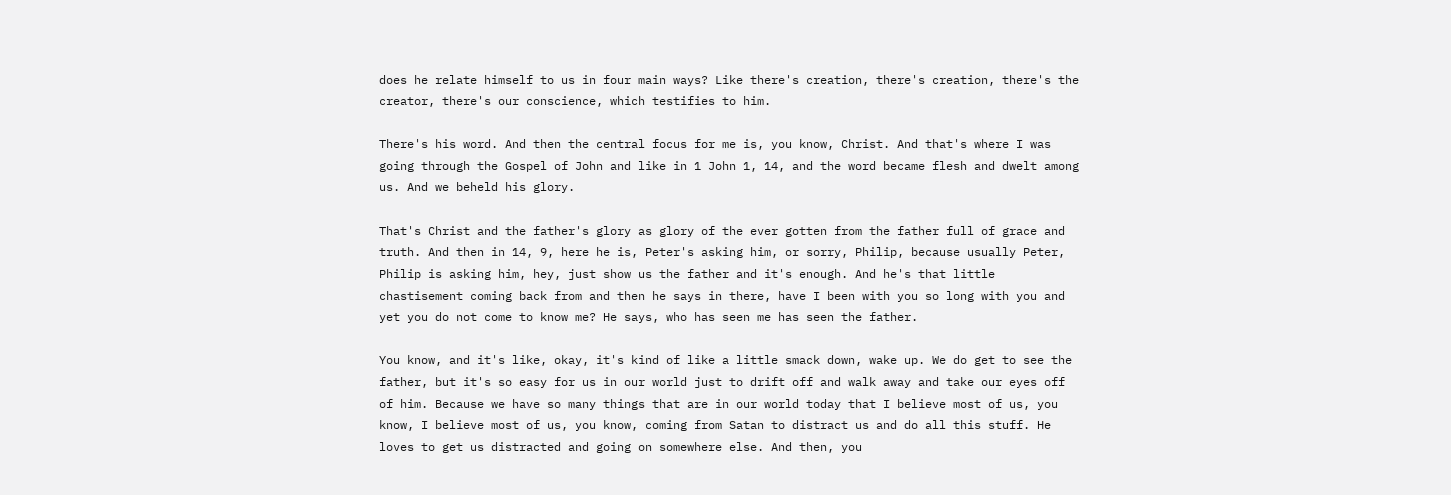does he relate himself to us in four main ways? Like there's creation, there's creation, there's the creator, there's our conscience, which testifies to him.

There's his word. And then the central focus for me is, you know, Christ. And that's where I was going through the Gospel of John and like in 1 John 1, 14, and the word became flesh and dwelt among us. And we beheld his glory.

That's Christ and the father's glory as glory of the ever gotten from the father full of grace and truth. And then in 14, 9, here he is, Peter's asking him, or sorry, Philip, because usually Peter, Philip is asking him, hey, just show us the father and it's enough. And he's that little chastisement coming back from and then he says in there, have I been with you so long with you and yet you do not come to know me? He says, who has seen me has seen the father.

You know, and it's like, okay, it's kind of like a little smack down, wake up. We do get to see the father, but it's so easy for us in our world just to drift off and walk away and take our eyes off of him. Because we have so many things that are in our world today that I believe most of us, you know, I believe most of us, you know, coming from Satan to distract us and do all this stuff. He loves to get us distracted and going on somewhere else. And then, you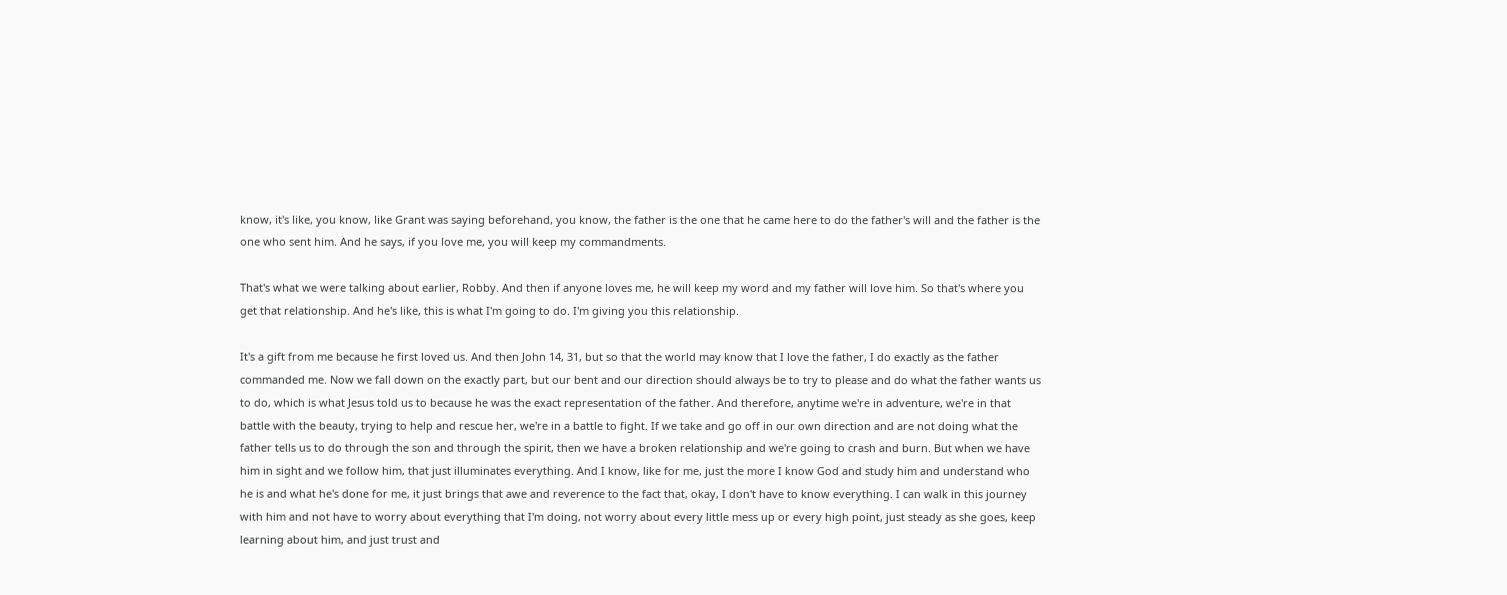know, it's like, you know, like Grant was saying beforehand, you know, the father is the one that he came here to do the father's will and the father is the one who sent him. And he says, if you love me, you will keep my commandments.

That's what we were talking about earlier, Robby. And then if anyone loves me, he will keep my word and my father will love him. So that's where you get that relationship. And he's like, this is what I'm going to do. I'm giving you this relationship.

It's a gift from me because he first loved us. And then John 14, 31, but so that the world may know that I love the father, I do exactly as the father commanded me. Now we fall down on the exactly part, but our bent and our direction should always be to try to please and do what the father wants us to do, which is what Jesus told us to because he was the exact representation of the father. And therefore, anytime we're in adventure, we're in that battle with the beauty, trying to help and rescue her, we're in a battle to fight. If we take and go off in our own direction and are not doing what the father tells us to do through the son and through the spirit, then we have a broken relationship and we're going to crash and burn. But when we have him in sight and we follow him, that just illuminates everything. And I know, like for me, just the more I know God and study him and understand who he is and what he's done for me, it just brings that awe and reverence to the fact that, okay, I don't have to know everything. I can walk in this journey with him and not have to worry about everything that I'm doing, not worry about every little mess up or every high point, just steady as she goes, keep learning about him, and just trust and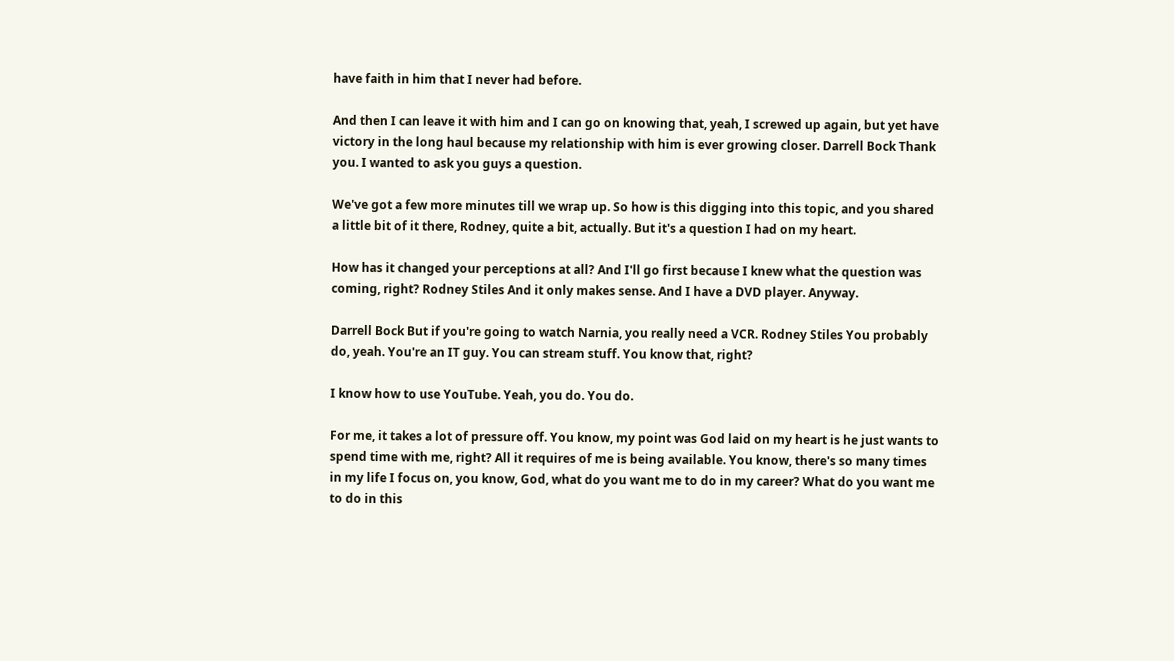have faith in him that I never had before.

And then I can leave it with him and I can go on knowing that, yeah, I screwed up again, but yet have victory in the long haul because my relationship with him is ever growing closer. Darrell Bock Thank you. I wanted to ask you guys a question.

We've got a few more minutes till we wrap up. So how is this digging into this topic, and you shared a little bit of it there, Rodney, quite a bit, actually. But it's a question I had on my heart.

How has it changed your perceptions at all? And I'll go first because I knew what the question was coming, right? Rodney Stiles And it only makes sense. And I have a DVD player. Anyway.

Darrell Bock But if you're going to watch Narnia, you really need a VCR. Rodney Stiles You probably do, yeah. You're an IT guy. You can stream stuff. You know that, right?

I know how to use YouTube. Yeah, you do. You do.

For me, it takes a lot of pressure off. You know, my point was God laid on my heart is he just wants to spend time with me, right? All it requires of me is being available. You know, there's so many times in my life I focus on, you know, God, what do you want me to do in my career? What do you want me to do in this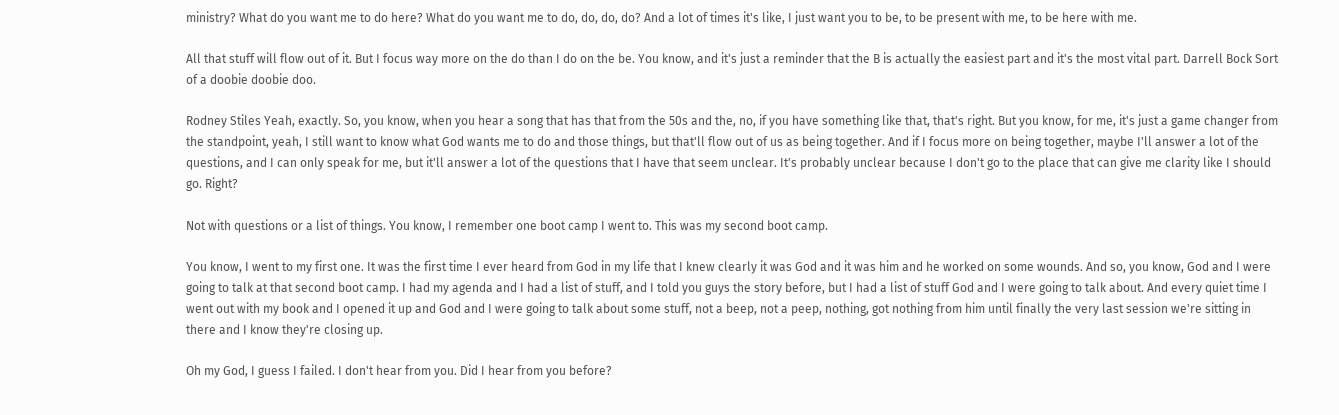ministry? What do you want me to do here? What do you want me to do, do, do, do? And a lot of times it's like, I just want you to be, to be present with me, to be here with me.

All that stuff will flow out of it. But I focus way more on the do than I do on the be. You know, and it's just a reminder that the B is actually the easiest part and it's the most vital part. Darrell Bock Sort of a doobie doobie doo.

Rodney Stiles Yeah, exactly. So, you know, when you hear a song that has that from the 50s and the, no, if you have something like that, that's right. But you know, for me, it's just a game changer from the standpoint, yeah, I still want to know what God wants me to do and those things, but that'll flow out of us as being together. And if I focus more on being together, maybe I'll answer a lot of the questions, and I can only speak for me, but it'll answer a lot of the questions that I have that seem unclear. It's probably unclear because I don't go to the place that can give me clarity like I should go. Right?

Not with questions or a list of things. You know, I remember one boot camp I went to. This was my second boot camp.

You know, I went to my first one. It was the first time I ever heard from God in my life that I knew clearly it was God and it was him and he worked on some wounds. And so, you know, God and I were going to talk at that second boot camp. I had my agenda and I had a list of stuff, and I told you guys the story before, but I had a list of stuff God and I were going to talk about. And every quiet time I went out with my book and I opened it up and God and I were going to talk about some stuff, not a beep, not a peep, nothing, got nothing from him until finally the very last session we're sitting in there and I know they're closing up.

Oh my God, I guess I failed. I don't hear from you. Did I hear from you before?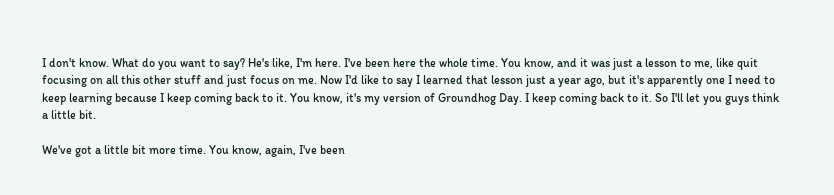I don't know. What do you want to say? He's like, I'm here. I've been here the whole time. You know, and it was just a lesson to me, like quit focusing on all this other stuff and just focus on me. Now I'd like to say I learned that lesson just a year ago, but it's apparently one I need to keep learning because I keep coming back to it. You know, it's my version of Groundhog Day. I keep coming back to it. So I'll let you guys think a little bit.

We've got a little bit more time. You know, again, I've been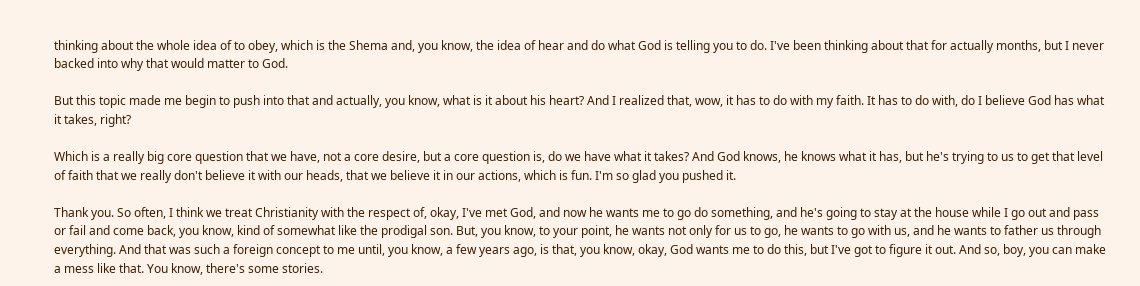thinking about the whole idea of to obey, which is the Shema and, you know, the idea of hear and do what God is telling you to do. I've been thinking about that for actually months, but I never backed into why that would matter to God.

But this topic made me begin to push into that and actually, you know, what is it about his heart? And I realized that, wow, it has to do with my faith. It has to do with, do I believe God has what it takes, right?

Which is a really big core question that we have, not a core desire, but a core question is, do we have what it takes? And God knows, he knows what it has, but he's trying to us to get that level of faith that we really don't believe it with our heads, that we believe it in our actions, which is fun. I'm so glad you pushed it.

Thank you. So often, I think we treat Christianity with the respect of, okay, I've met God, and now he wants me to go do something, and he's going to stay at the house while I go out and pass or fail and come back, you know, kind of somewhat like the prodigal son. But, you know, to your point, he wants not only for us to go, he wants to go with us, and he wants to father us through everything. And that was such a foreign concept to me until, you know, a few years ago, is that, you know, okay, God wants me to do this, but I've got to figure it out. And so, boy, you can make a mess like that. You know, there's some stories.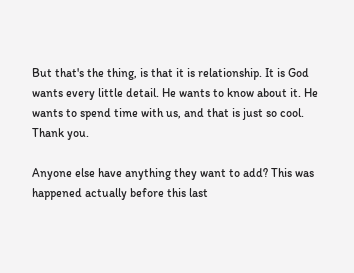But that's the thing, is that it is relationship. It is God wants every little detail. He wants to know about it. He wants to spend time with us, and that is just so cool. Thank you.

Anyone else have anything they want to add? This was happened actually before this last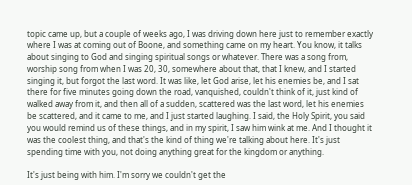topic came up, but a couple of weeks ago, I was driving down here just to remember exactly where I was at coming out of Boone, and something came on my heart. You know, it talks about singing to God and singing spiritual songs or whatever. There was a song from, worship song from when I was 20, 30, somewhere about that, that I knew, and I started singing it, but forgot the last word. It was like, let God arise, let his enemies be, and I sat there for five minutes going down the road, vanquished, couldn't think of it, just kind of walked away from it, and then all of a sudden, scattered was the last word, let his enemies be scattered, and it came to me, and I just started laughing. I said, the Holy Spirit, you said you would remind us of these things, and in my spirit, I saw him wink at me. And I thought it was the coolest thing, and that's the kind of thing we're talking about here. It's just spending time with you, not doing anything great for the kingdom or anything.

It's just being with him. I'm sorry we couldn't get the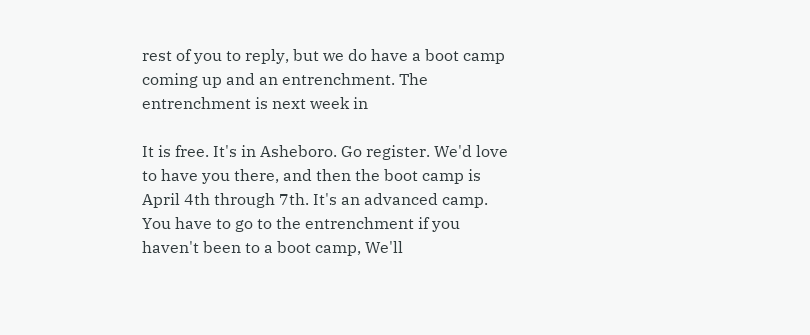rest of you to reply, but we do have a boot camp coming up and an entrenchment. The entrenchment is next week in

It is free. It's in Asheboro. Go register. We'd love to have you there, and then the boot camp is April 4th through 7th. It's an advanced camp. You have to go to the entrenchment if you haven't been to a boot camp, We'll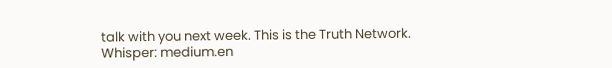talk with you next week. This is the Truth Network.
Whisper: medium.en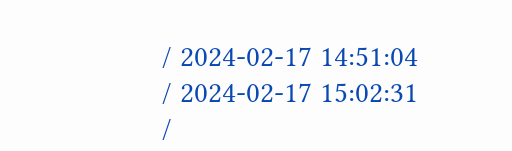/ 2024-02-17 14:51:04 / 2024-02-17 15:02:31 /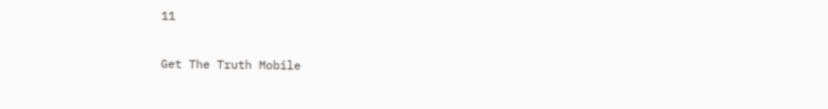11

Get The Truth Mobile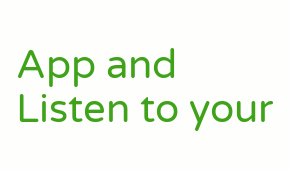App and Listen to your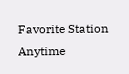Favorite Station Anytime